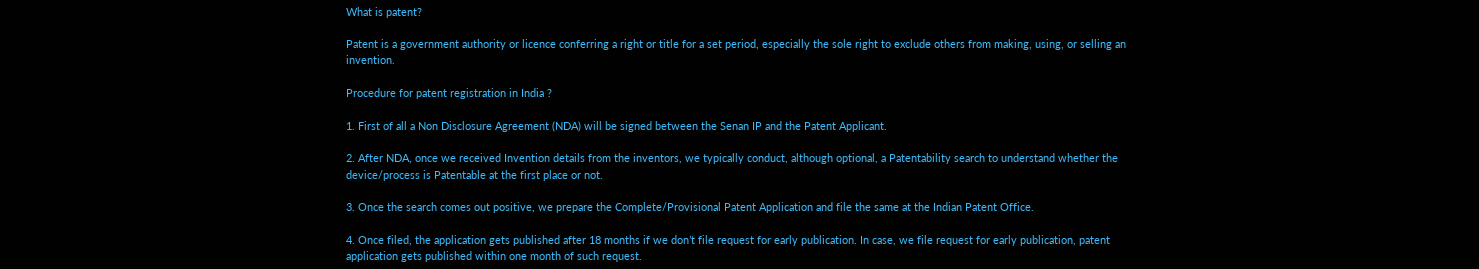What is patent?

Patent is a government authority or licence conferring a right or title for a set period, especially the sole right to exclude others from making, using, or selling an invention.

Procedure for patent registration in India ?

1. First of all a Non Disclosure Agreement (NDA) will be signed between the Senan IP and the Patent Applicant.

2. After NDA, once we received Invention details from the inventors, we typically conduct, although optional, a Patentability search to understand whether the device/process is Patentable at the first place or not.

3. Once the search comes out positive, we prepare the Complete/Provisional Patent Application and file the same at the Indian Patent Office.

4. Once filed, the application gets published after 18 months if we don’t file request for early publication. In case, we file request for early publication, patent application gets published within one month of such request.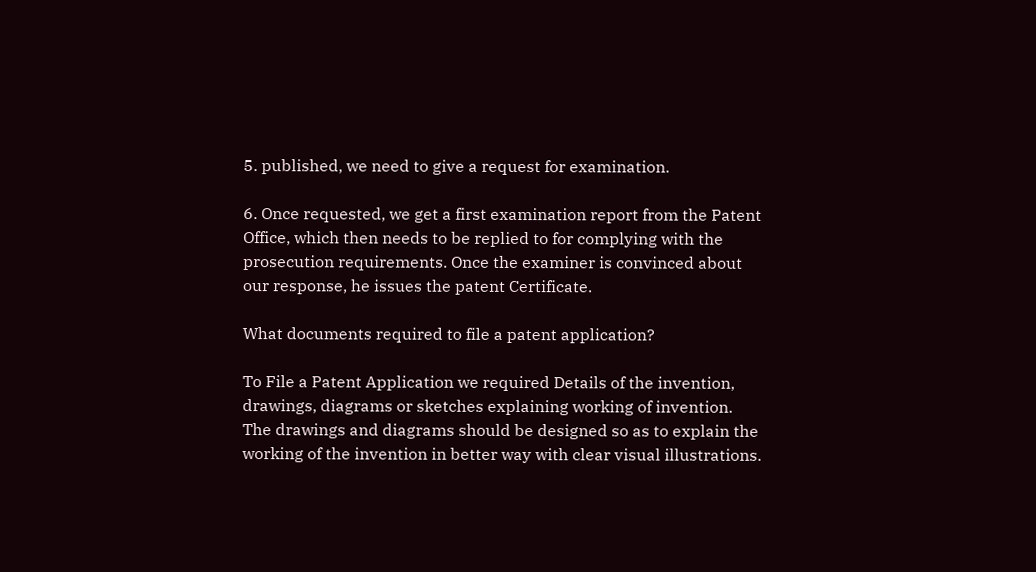5. published, we need to give a request for examination.

6. Once requested, we get a first examination report from the Patent Office, which then needs to be replied to for complying with the prosecution requirements. Once the examiner is convinced about our response, he issues the patent Certificate.

What documents required to file a patent application?

To File a Patent Application we required Details of the invention, drawings, diagrams or sketches explaining working of invention. The drawings and diagrams should be designed so as to explain the working of the invention in better way with clear visual illustrations.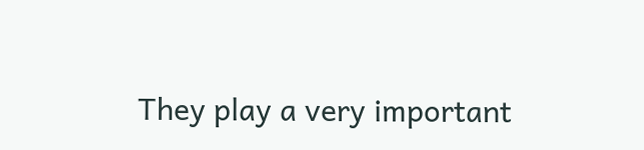They play a very important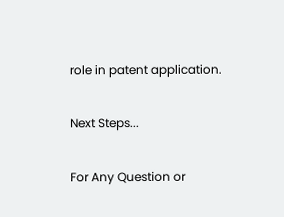role in patent application.

Next Steps...

For Any Question or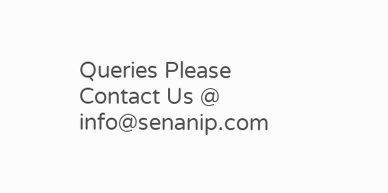Queries Please Contact Us @ info@senanip.com